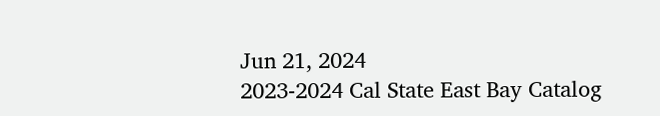Jun 21, 2024
2023-2024 Cal State East Bay Catalog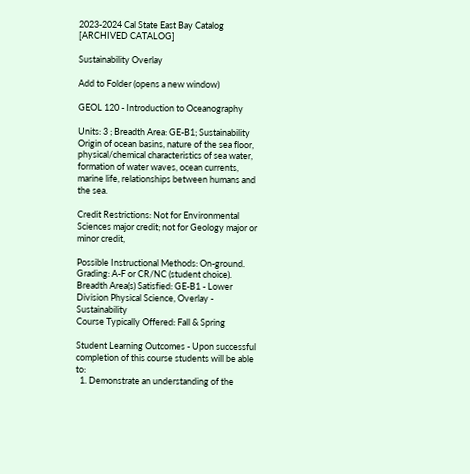2023-2024 Cal State East Bay Catalog [ARCHIVED CATALOG]

Sustainability Overlay

Add to Folder (opens a new window)

GEOL 120 - Introduction to Oceanography

Units: 3 ; Breadth Area: GE-B1; Sustainability
Origin of ocean basins, nature of the sea floor, physical/chemical characteristics of sea water, formation of water waves, ocean currents, marine life, relationships between humans and the sea.

Credit Restrictions: Not for Environmental Sciences major credit; not for Geology major or minor credit,

Possible Instructional Methods: On-ground.
Grading: A-F or CR/NC (student choice).
Breadth Area(s) Satisfied: GE-B1 - Lower Division Physical Science, Overlay - Sustainability
Course Typically Offered: Fall & Spring

Student Learning Outcomes - Upon successful completion of this course students will be able to:
  1. Demonstrate an understanding of the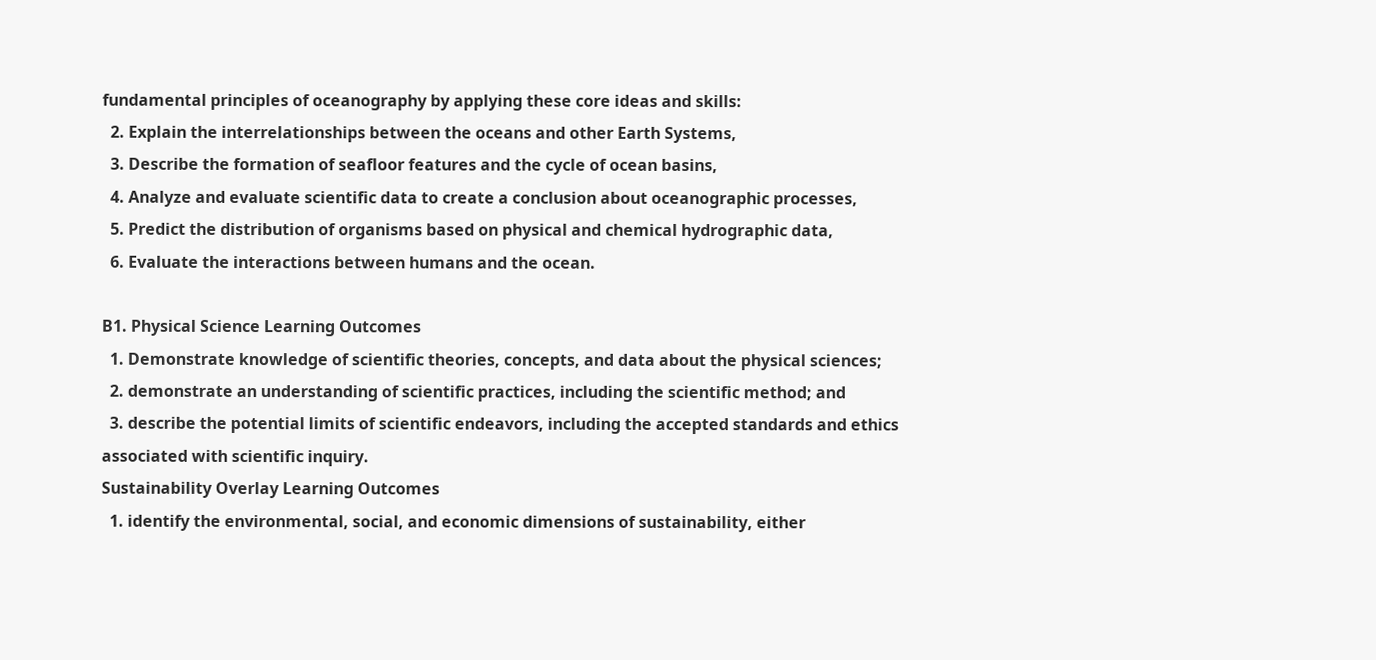fundamental principles of oceanography by applying these core ideas and skills:
  2. Explain the interrelationships between the oceans and other Earth Systems,
  3. Describe the formation of seafloor features and the cycle of ocean basins,
  4. Analyze and evaluate scientific data to create a conclusion about oceanographic processes,
  5. Predict the distribution of organisms based on physical and chemical hydrographic data,
  6. Evaluate the interactions between humans and the ocean.

B1. Physical Science Learning Outcomes
  1. Demonstrate knowledge of scientific theories, concepts, and data about the physical sciences;
  2. demonstrate an understanding of scientific practices, including the scientific method; and
  3. describe the potential limits of scientific endeavors, including the accepted standards and ethics associated with scientific inquiry.
Sustainability Overlay Learning Outcomes
  1. identify the environmental, social, and economic dimensions of sustainability, either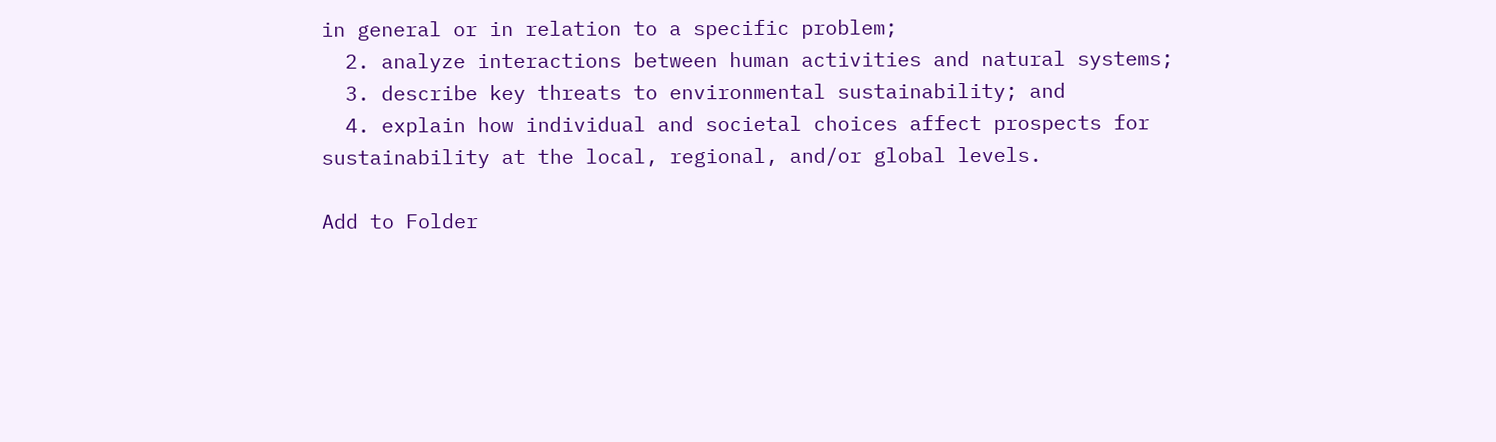in general or in relation to a specific problem;
  2. analyze interactions between human activities and natural systems;
  3. describe key threats to environmental sustainability; and
  4. explain how individual and societal choices affect prospects for sustainability at the local, regional, and/or global levels.

Add to Folder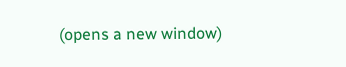(opens a new window)